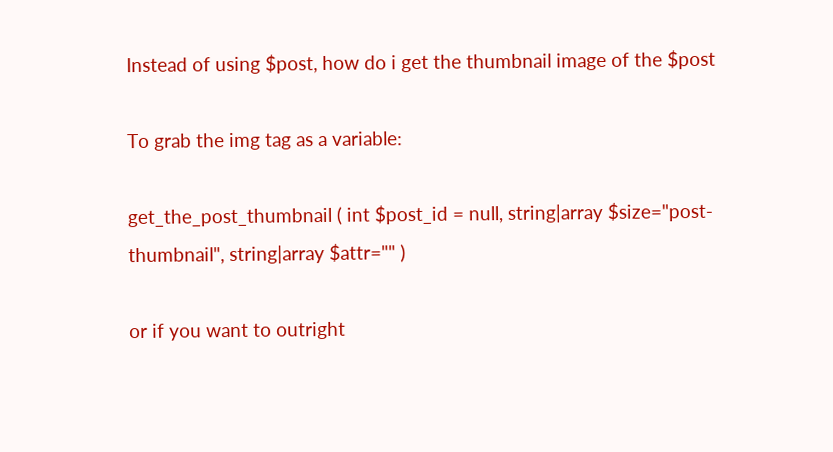Instead of using $post, how do i get the thumbnail image of the $post

To grab the img tag as a variable:

get_the_post_thumbnail ( int $post_id = null, string|array $size="post-thumbnail", string|array $attr="" )

or if you want to outright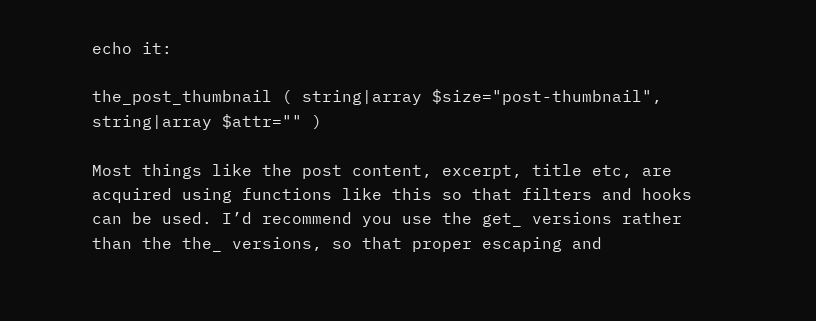echo it:

the_post_thumbnail ( string|array $size="post-thumbnail", string|array $attr="" )

Most things like the post content, excerpt, title etc, are acquired using functions like this so that filters and hooks can be used. I’d recommend you use the get_ versions rather than the the_ versions, so that proper escaping and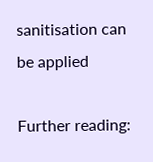sanitisation can be applied

Further reading: